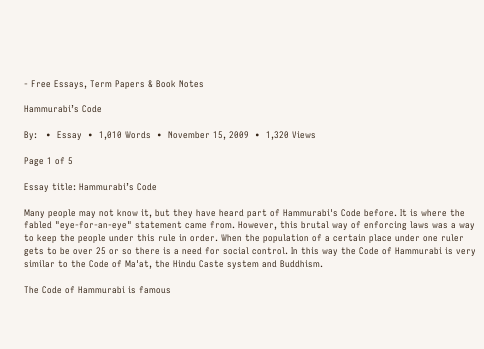- Free Essays, Term Papers & Book Notes

Hammurabi’s Code

By:   •  Essay  •  1,010 Words  •  November 15, 2009  •  1,320 Views

Page 1 of 5

Essay title: Hammurabi’s Code

Many people may not know it, but they have heard part of Hammurabi's Code before. It is where the fabled "eye-for-an-eye" statement came from. However, this brutal way of enforcing laws was a way to keep the people under this rule in order. When the population of a certain place under one ruler gets to be over 25 or so there is a need for social control. In this way the Code of Hammurabi is very similar to the Code of Ma'at, the Hindu Caste system and Buddhism.

The Code of Hammurabi is famous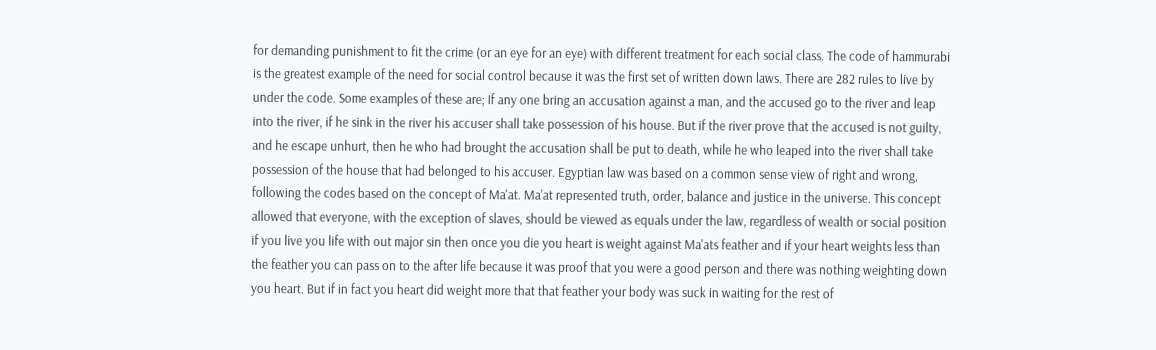for demanding punishment to fit the crime (or an eye for an eye) with different treatment for each social class. The code of hammurabi is the greatest example of the need for social control because it was the first set of written down laws. There are 282 rules to live by under the code. Some examples of these are; If any one bring an accusation against a man, and the accused go to the river and leap into the river, if he sink in the river his accuser shall take possession of his house. But if the river prove that the accused is not guilty, and he escape unhurt, then he who had brought the accusation shall be put to death, while he who leaped into the river shall take possession of the house that had belonged to his accuser. Egyptian law was based on a common sense view of right and wrong, following the codes based on the concept of Ma'at. Ma'at represented truth, order, balance and justice in the universe. This concept allowed that everyone, with the exception of slaves, should be viewed as equals under the law, regardless of wealth or social position if you live you life with out major sin then once you die you heart is weight against Ma'ats feather and if your heart weights less than the feather you can pass on to the after life because it was proof that you were a good person and there was nothing weighting down you heart. But if in fact you heart did weight more that that feather your body was suck in waiting for the rest of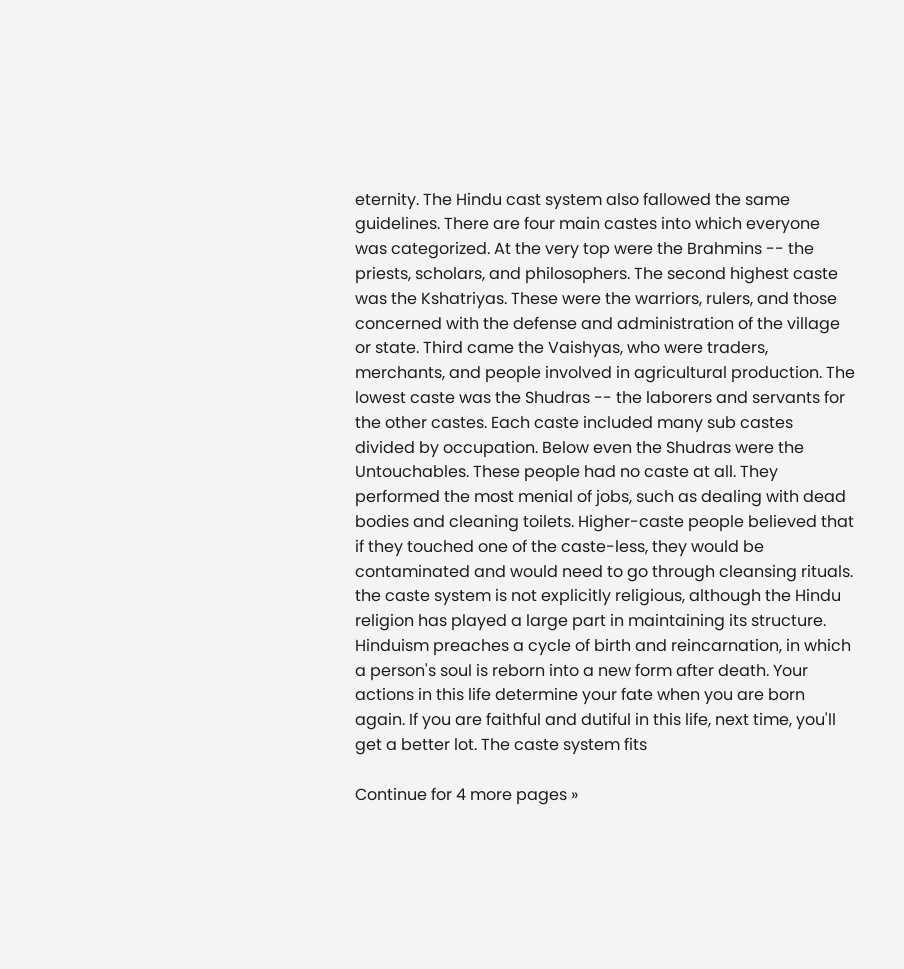eternity. The Hindu cast system also fallowed the same guidelines. There are four main castes into which everyone was categorized. At the very top were the Brahmins -- the priests, scholars, and philosophers. The second highest caste was the Kshatriyas. These were the warriors, rulers, and those concerned with the defense and administration of the village or state. Third came the Vaishyas, who were traders, merchants, and people involved in agricultural production. The lowest caste was the Shudras -- the laborers and servants for the other castes. Each caste included many sub castes divided by occupation. Below even the Shudras were the Untouchables. These people had no caste at all. They performed the most menial of jobs, such as dealing with dead bodies and cleaning toilets. Higher-caste people believed that if they touched one of the caste-less, they would be contaminated and would need to go through cleansing rituals. the caste system is not explicitly religious, although the Hindu religion has played a large part in maintaining its structure. Hinduism preaches a cycle of birth and reincarnation, in which a person's soul is reborn into a new form after death. Your actions in this life determine your fate when you are born again. If you are faithful and dutiful in this life, next time, you'll get a better lot. The caste system fits

Continue for 4 more pages »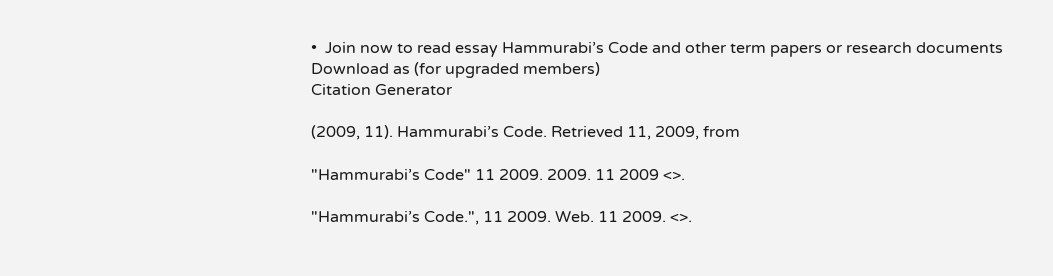•  Join now to read essay Hammurabi’s Code and other term papers or research documents
Download as (for upgraded members)
Citation Generator

(2009, 11). Hammurabi’s Code. Retrieved 11, 2009, from

"Hammurabi’s Code" 11 2009. 2009. 11 2009 <>.

"Hammurabi’s Code.", 11 2009. Web. 11 2009. <>.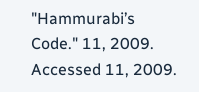"Hammurabi’s Code." 11, 2009. Accessed 11, 2009.